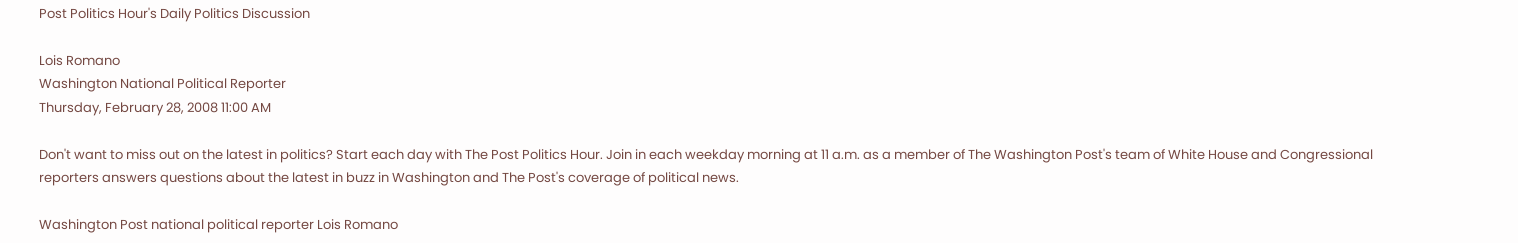Post Politics Hour's Daily Politics Discussion

Lois Romano
Washington National Political Reporter
Thursday, February 28, 2008 11:00 AM

Don't want to miss out on the latest in politics? Start each day with The Post Politics Hour. Join in each weekday morning at 11 a.m. as a member of The Washington Post's team of White House and Congressional reporters answers questions about the latest in buzz in Washington and The Post's coverage of political news.

Washington Post national political reporter Lois Romano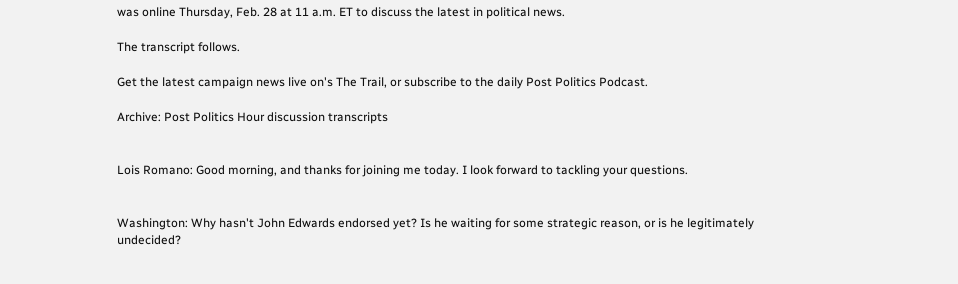was online Thursday, Feb. 28 at 11 a.m. ET to discuss the latest in political news.

The transcript follows.

Get the latest campaign news live on's The Trail, or subscribe to the daily Post Politics Podcast.

Archive: Post Politics Hour discussion transcripts


Lois Romano: Good morning, and thanks for joining me today. I look forward to tackling your questions.


Washington: Why hasn't John Edwards endorsed yet? Is he waiting for some strategic reason, or is he legitimately undecided?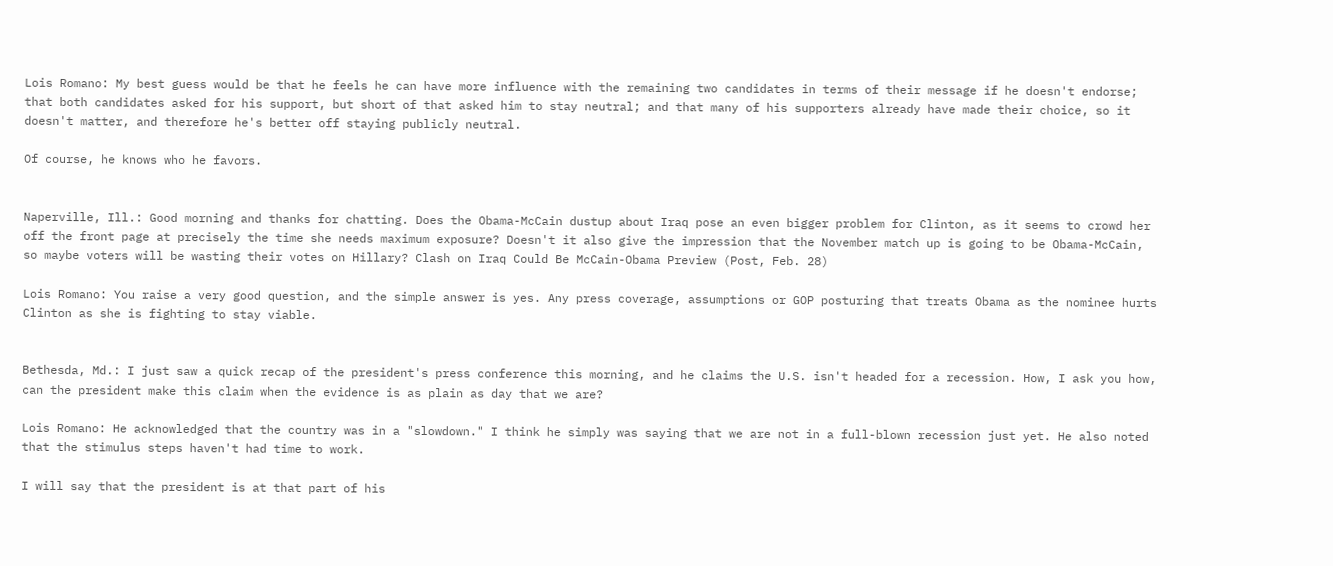Lois Romano: My best guess would be that he feels he can have more influence with the remaining two candidates in terms of their message if he doesn't endorse; that both candidates asked for his support, but short of that asked him to stay neutral; and that many of his supporters already have made their choice, so it doesn't matter, and therefore he's better off staying publicly neutral.

Of course, he knows who he favors.


Naperville, Ill.: Good morning and thanks for chatting. Does the Obama-McCain dustup about Iraq pose an even bigger problem for Clinton, as it seems to crowd her off the front page at precisely the time she needs maximum exposure? Doesn't it also give the impression that the November match up is going to be Obama-McCain, so maybe voters will be wasting their votes on Hillary? Clash on Iraq Could Be McCain-Obama Preview (Post, Feb. 28)

Lois Romano: You raise a very good question, and the simple answer is yes. Any press coverage, assumptions or GOP posturing that treats Obama as the nominee hurts Clinton as she is fighting to stay viable.


Bethesda, Md.: I just saw a quick recap of the president's press conference this morning, and he claims the U.S. isn't headed for a recession. How, I ask you how, can the president make this claim when the evidence is as plain as day that we are?

Lois Romano: He acknowledged that the country was in a "slowdown." I think he simply was saying that we are not in a full-blown recession just yet. He also noted that the stimulus steps haven't had time to work.

I will say that the president is at that part of his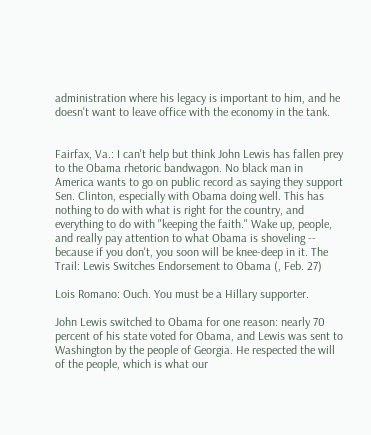administration where his legacy is important to him, and he doesn't want to leave office with the economy in the tank.


Fairfax, Va.: I can't help but think John Lewis has fallen prey to the Obama rhetoric bandwagon. No black man in America wants to go on public record as saying they support Sen. Clinton, especially with Obama doing well. This has nothing to do with what is right for the country, and everything to do with "keeping the faith." Wake up, people, and really pay attention to what Obama is shoveling -- because if you don't, you soon will be knee-deep in it. The Trail: Lewis Switches Endorsement to Obama (, Feb. 27)

Lois Romano: Ouch. You must be a Hillary supporter.

John Lewis switched to Obama for one reason: nearly 70 percent of his state voted for Obama, and Lewis was sent to Washington by the people of Georgia. He respected the will of the people, which is what our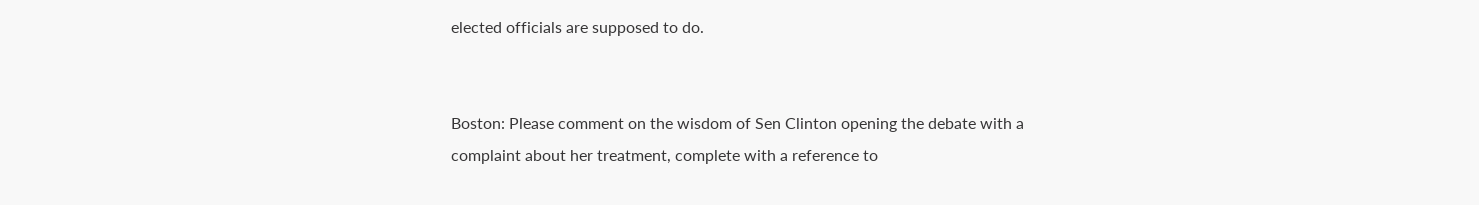elected officials are supposed to do.


Boston: Please comment on the wisdom of Sen Clinton opening the debate with a complaint about her treatment, complete with a reference to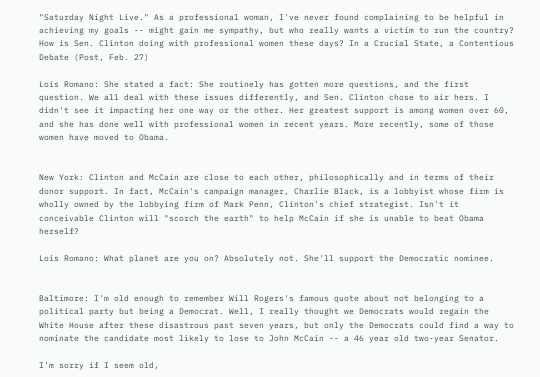"Saturday Night Live." As a professional woman, I've never found complaining to be helpful in achieving my goals -- might gain me sympathy, but who really wants a victim to run the country? How is Sen. Clinton doing with professional women these days? In a Crucial State, a Contentious Debate (Post, Feb. 27)

Lois Romano: She stated a fact: She routinely has gotten more questions, and the first question. We all deal with these issues differently, and Sen. Clinton chose to air hers. I didn't see it impacting her one way or the other. Her greatest support is among women over 60, and she has done well with professional women in recent years. More recently, some of those women have moved to Obama.


New York: Clinton and McCain are close to each other, philosophically and in terms of their donor support. In fact, McCain's campaign manager, Charlie Black, is a lobbyist whose firm is wholly owned by the lobbying firm of Mark Penn, Clinton's chief strategist. Isn't it conceivable Clinton will "scorch the earth" to help McCain if she is unable to beat Obama herself?

Lois Romano: What planet are you on? Absolutely not. She'll support the Democratic nominee.


Baltimore: I'm old enough to remember Will Rogers's famous quote about not belonging to a political party but being a Democrat. Well, I really thought we Democrats would regain the White House after these disastrous past seven years, but only the Democrats could find a way to nominate the candidate most likely to lose to John McCain -- a 46 year old two-year Senator.

I'm sorry if I seem old,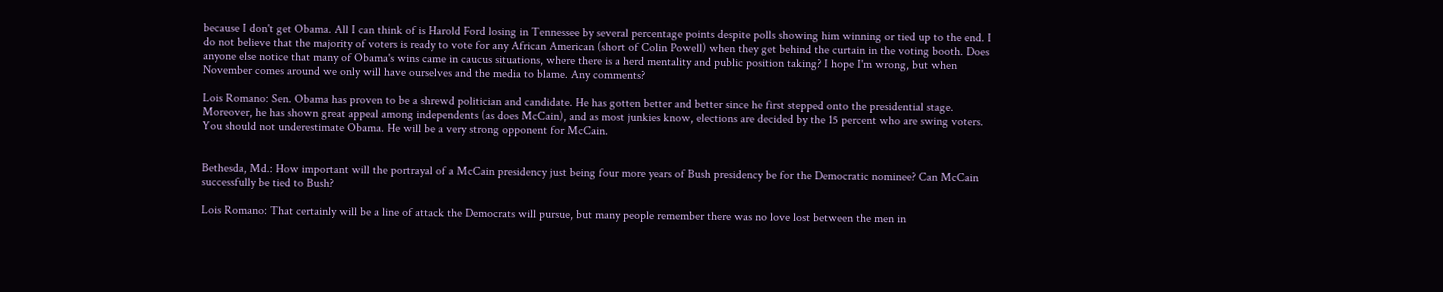because I don't get Obama. All I can think of is Harold Ford losing in Tennessee by several percentage points despite polls showing him winning or tied up to the end. I do not believe that the majority of voters is ready to vote for any African American (short of Colin Powell) when they get behind the curtain in the voting booth. Does anyone else notice that many of Obama's wins came in caucus situations, where there is a herd mentality and public position taking? I hope I'm wrong, but when November comes around we only will have ourselves and the media to blame. Any comments?

Lois Romano: Sen. Obama has proven to be a shrewd politician and candidate. He has gotten better and better since he first stepped onto the presidential stage. Moreover, he has shown great appeal among independents (as does McCain), and as most junkies know, elections are decided by the 15 percent who are swing voters. You should not underestimate Obama. He will be a very strong opponent for McCain.


Bethesda, Md.: How important will the portrayal of a McCain presidency just being four more years of Bush presidency be for the Democratic nominee? Can McCain successfully be tied to Bush?

Lois Romano: That certainly will be a line of attack the Democrats will pursue, but many people remember there was no love lost between the men in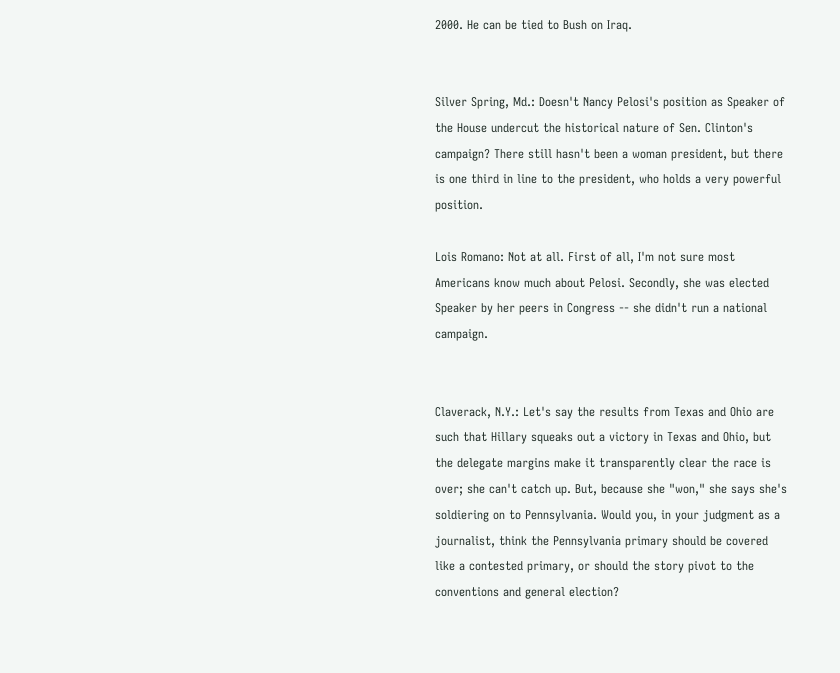2000. He can be tied to Bush on Iraq.


Silver Spring, Md.: Doesn't Nancy Pelosi's position as Speaker of the House undercut the historical nature of Sen. Clinton's campaign? There still hasn't been a woman president, but there is one third in line to the president, who holds a very powerful position.

Lois Romano: Not at all. First of all, I'm not sure most Americans know much about Pelosi. Secondly, she was elected Speaker by her peers in Congress -- she didn't run a national campaign.


Claverack, N.Y.: Let's say the results from Texas and Ohio are such that Hillary squeaks out a victory in Texas and Ohio, but the delegate margins make it transparently clear the race is over; she can't catch up. But, because she "won," she says she's soldiering on to Pennsylvania. Would you, in your judgment as a journalist, think the Pennsylvania primary should be covered like a contested primary, or should the story pivot to the conventions and general election?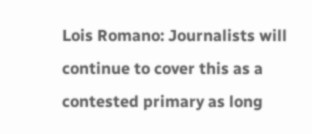Lois Romano: Journalists will continue to cover this as a contested primary as long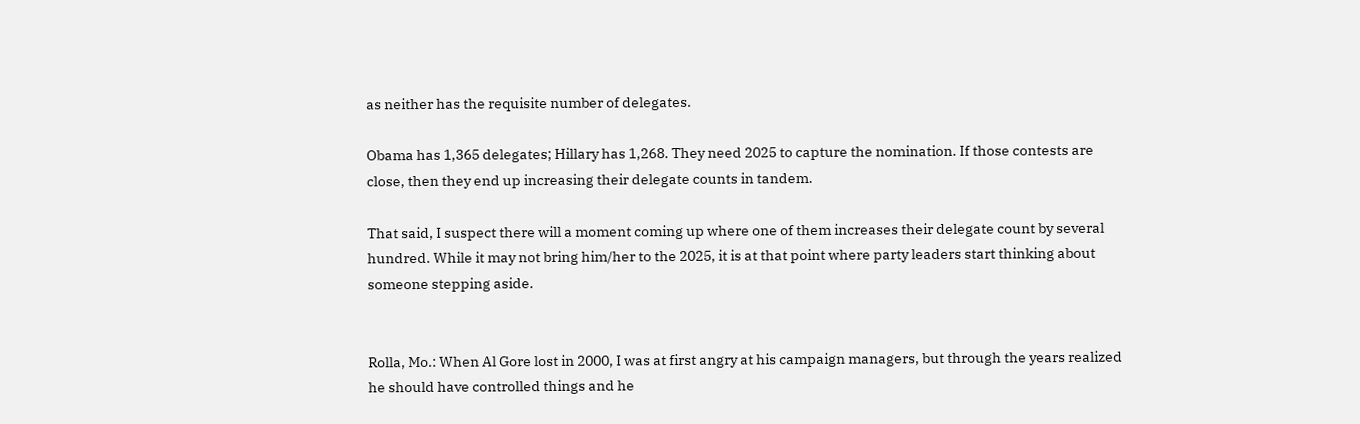as neither has the requisite number of delegates.

Obama has 1,365 delegates; Hillary has 1,268. They need 2025 to capture the nomination. If those contests are close, then they end up increasing their delegate counts in tandem.

That said, I suspect there will a moment coming up where one of them increases their delegate count by several hundred. While it may not bring him/her to the 2025, it is at that point where party leaders start thinking about someone stepping aside.


Rolla, Mo.: When Al Gore lost in 2000, I was at first angry at his campaign managers, but through the years realized he should have controlled things and he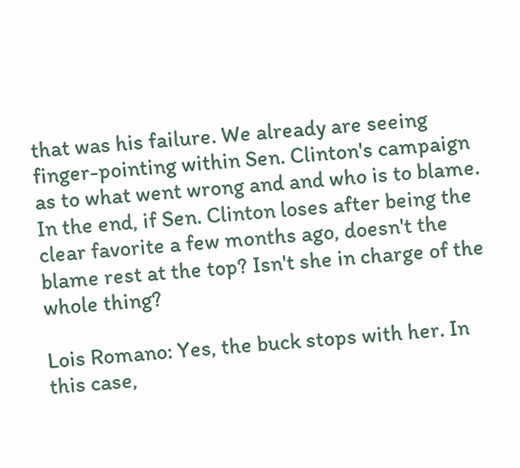that was his failure. We already are seeing finger-pointing within Sen. Clinton's campaign as to what went wrong and and who is to blame. In the end, if Sen. Clinton loses after being the clear favorite a few months ago, doesn't the blame rest at the top? Isn't she in charge of the whole thing?

Lois Romano: Yes, the buck stops with her. In this case,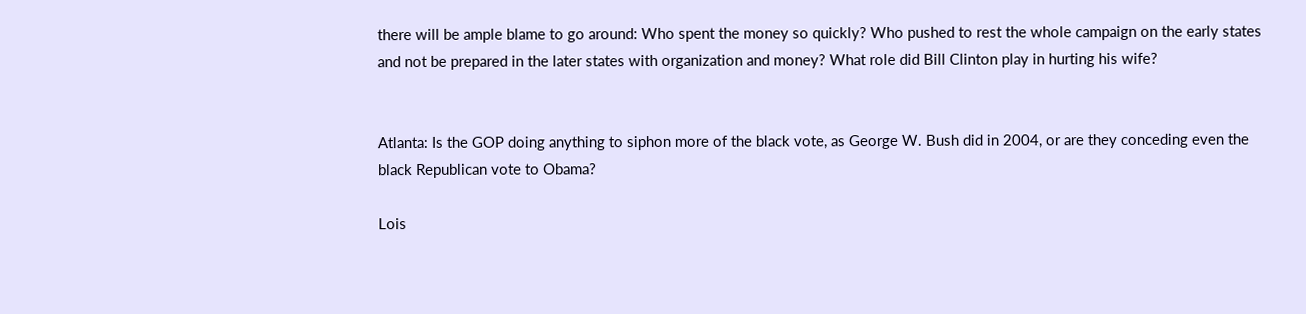there will be ample blame to go around: Who spent the money so quickly? Who pushed to rest the whole campaign on the early states and not be prepared in the later states with organization and money? What role did Bill Clinton play in hurting his wife?


Atlanta: Is the GOP doing anything to siphon more of the black vote, as George W. Bush did in 2004, or are they conceding even the black Republican vote to Obama?

Lois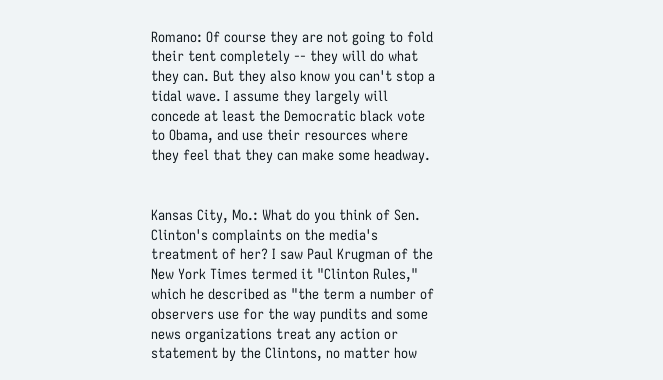Romano: Of course they are not going to fold their tent completely -- they will do what they can. But they also know you can't stop a tidal wave. I assume they largely will concede at least the Democratic black vote to Obama, and use their resources where they feel that they can make some headway.


Kansas City, Mo.: What do you think of Sen. Clinton's complaints on the media's treatment of her? I saw Paul Krugman of the New York Times termed it "Clinton Rules," which he described as "the term a number of observers use for the way pundits and some news organizations treat any action or statement by the Clintons, no matter how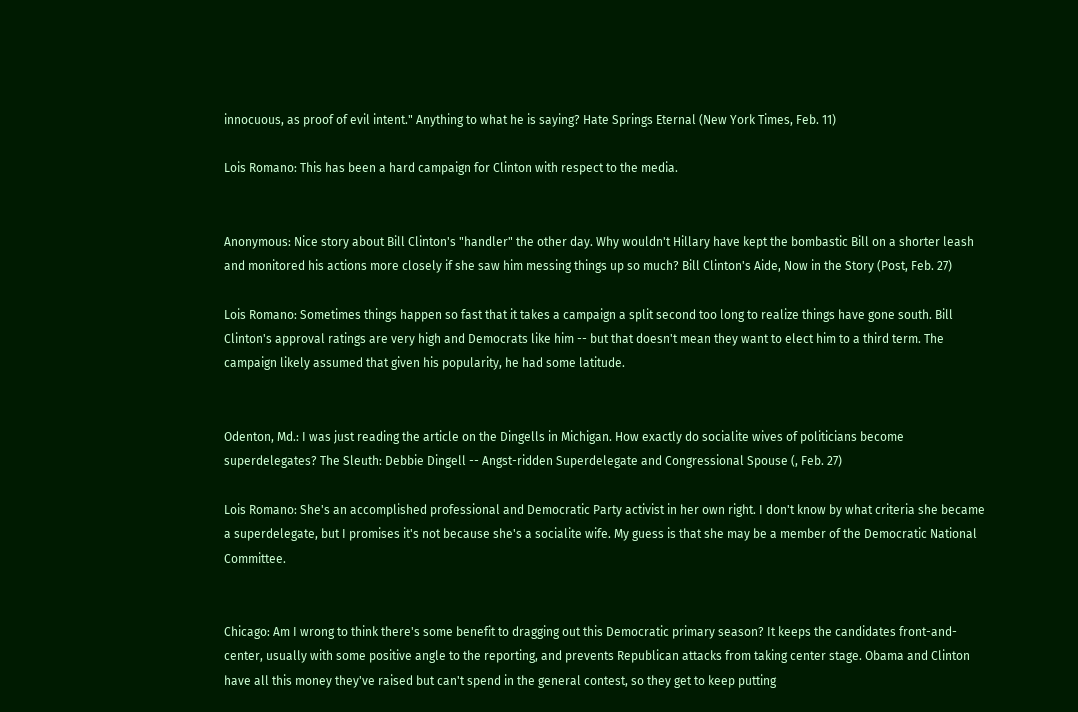innocuous, as proof of evil intent." Anything to what he is saying? Hate Springs Eternal (New York Times, Feb. 11)

Lois Romano: This has been a hard campaign for Clinton with respect to the media.


Anonymous: Nice story about Bill Clinton's "handler" the other day. Why wouldn't Hillary have kept the bombastic Bill on a shorter leash and monitored his actions more closely if she saw him messing things up so much? Bill Clinton's Aide, Now in the Story (Post, Feb. 27)

Lois Romano: Sometimes things happen so fast that it takes a campaign a split second too long to realize things have gone south. Bill Clinton's approval ratings are very high and Democrats like him -- but that doesn't mean they want to elect him to a third term. The campaign likely assumed that given his popularity, he had some latitude.


Odenton, Md.: I was just reading the article on the Dingells in Michigan. How exactly do socialite wives of politicians become superdelegates? The Sleuth: Debbie Dingell -- Angst-ridden Superdelegate and Congressional Spouse (, Feb. 27)

Lois Romano: She's an accomplished professional and Democratic Party activist in her own right. I don't know by what criteria she became a superdelegate, but I promises it's not because she's a socialite wife. My guess is that she may be a member of the Democratic National Committee.


Chicago: Am I wrong to think there's some benefit to dragging out this Democratic primary season? It keeps the candidates front-and-center, usually with some positive angle to the reporting, and prevents Republican attacks from taking center stage. Obama and Clinton have all this money they've raised but can't spend in the general contest, so they get to keep putting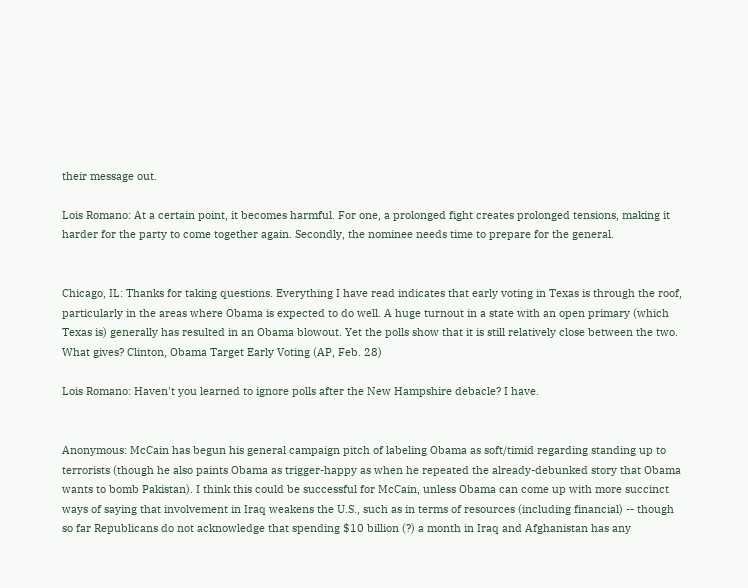their message out.

Lois Romano: At a certain point, it becomes harmful. For one, a prolonged fight creates prolonged tensions, making it harder for the party to come together again. Secondly, the nominee needs time to prepare for the general.


Chicago, IL: Thanks for taking questions. Everything I have read indicates that early voting in Texas is through the roof, particularly in the areas where Obama is expected to do well. A huge turnout in a state with an open primary (which Texas is) generally has resulted in an Obama blowout. Yet the polls show that it is still relatively close between the two. What gives? Clinton, Obama Target Early Voting (AP, Feb. 28)

Lois Romano: Haven't you learned to ignore polls after the New Hampshire debacle? I have.


Anonymous: McCain has begun his general campaign pitch of labeling Obama as soft/timid regarding standing up to terrorists (though he also paints Obama as trigger-happy as when he repeated the already-debunked story that Obama wants to bomb Pakistan). I think this could be successful for McCain, unless Obama can come up with more succinct ways of saying that involvement in Iraq weakens the U.S., such as in terms of resources (including financial) -- though so far Republicans do not acknowledge that spending $10 billion (?) a month in Iraq and Afghanistan has any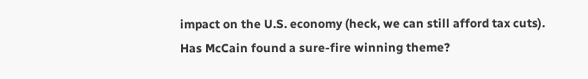impact on the U.S. economy (heck, we can still afford tax cuts). Has McCain found a sure-fire winning theme?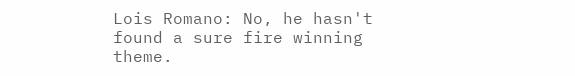Lois Romano: No, he hasn't found a sure fire winning theme.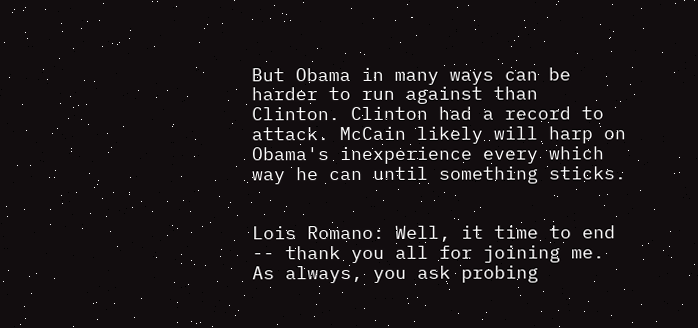But Obama in many ways can be harder to run against than Clinton. Clinton had a record to attack. McCain likely will harp on Obama's inexperience every which way he can until something sticks.


Lois Romano: Well, it time to end -- thank you all for joining me. As always, you ask probing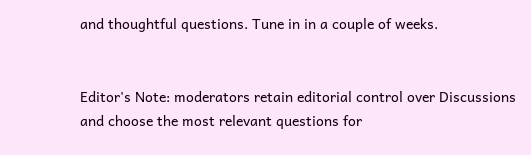and thoughtful questions. Tune in in a couple of weeks.


Editor's Note: moderators retain editorial control over Discussions and choose the most relevant questions for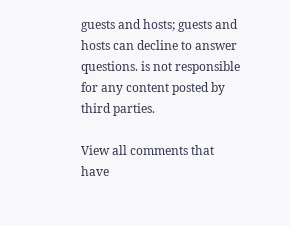guests and hosts; guests and hosts can decline to answer questions. is not responsible for any content posted by third parties.

View all comments that have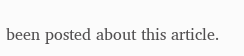been posted about this article.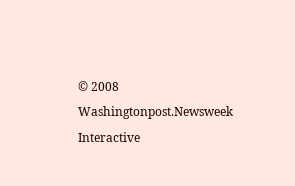© 2008 Washingtonpost.Newsweek Interactive